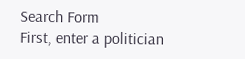Search Form
First, enter a politician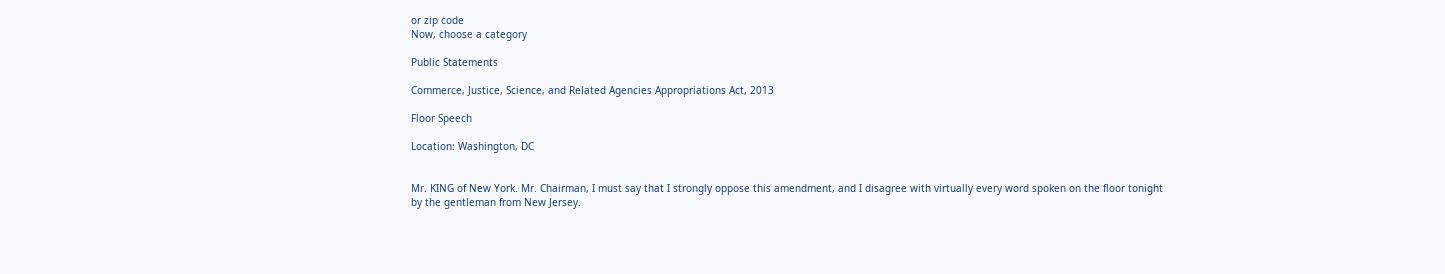or zip code
Now, choose a category

Public Statements

Commerce, Justice, Science, and Related Agencies Appropriations Act, 2013

Floor Speech

Location: Washington, DC


Mr. KING of New York. Mr. Chairman, I must say that I strongly oppose this amendment, and I disagree with virtually every word spoken on the floor tonight by the gentleman from New Jersey.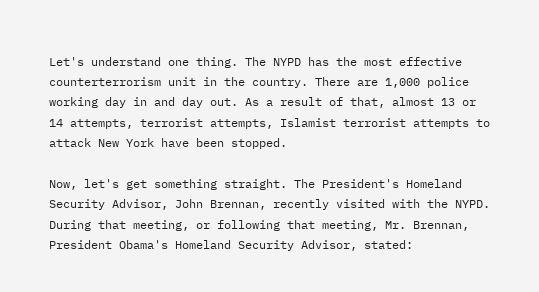Let's understand one thing. The NYPD has the most effective counterterrorism unit in the country. There are 1,000 police working day in and day out. As a result of that, almost 13 or 14 attempts, terrorist attempts, Islamist terrorist attempts to attack New York have been stopped.

Now, let's get something straight. The President's Homeland Security Advisor, John Brennan, recently visited with the NYPD. During that meeting, or following that meeting, Mr. Brennan, President Obama's Homeland Security Advisor, stated: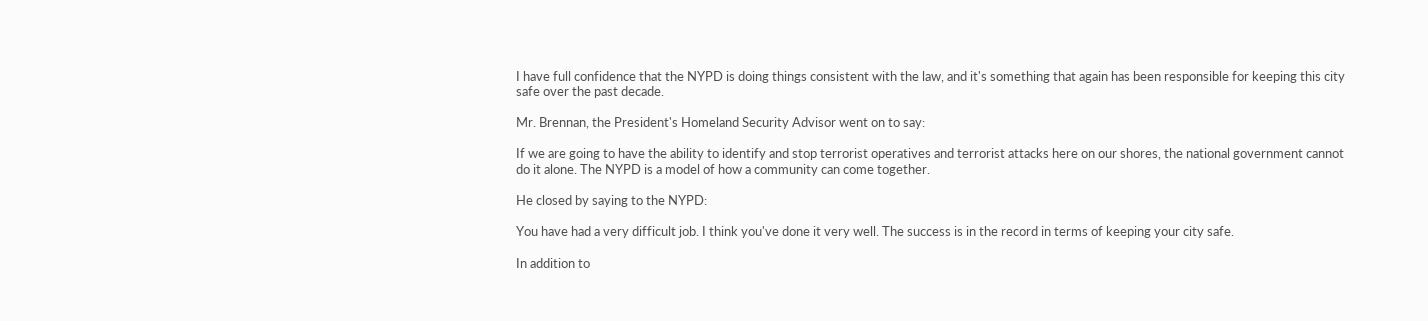I have full confidence that the NYPD is doing things consistent with the law, and it's something that again has been responsible for keeping this city safe over the past decade.

Mr. Brennan, the President's Homeland Security Advisor went on to say:

If we are going to have the ability to identify and stop terrorist operatives and terrorist attacks here on our shores, the national government cannot do it alone. The NYPD is a model of how a community can come together.

He closed by saying to the NYPD:

You have had a very difficult job. I think you've done it very well. The success is in the record in terms of keeping your city safe.

In addition to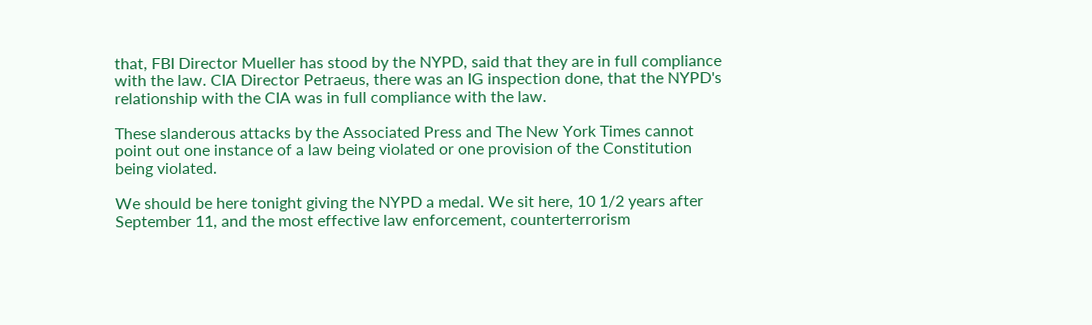that, FBI Director Mueller has stood by the NYPD, said that they are in full compliance with the law. CIA Director Petraeus, there was an IG inspection done, that the NYPD's relationship with the CIA was in full compliance with the law.

These slanderous attacks by the Associated Press and The New York Times cannot point out one instance of a law being violated or one provision of the Constitution being violated.

We should be here tonight giving the NYPD a medal. We sit here, 10 1/2 years after September 11, and the most effective law enforcement, counterterrorism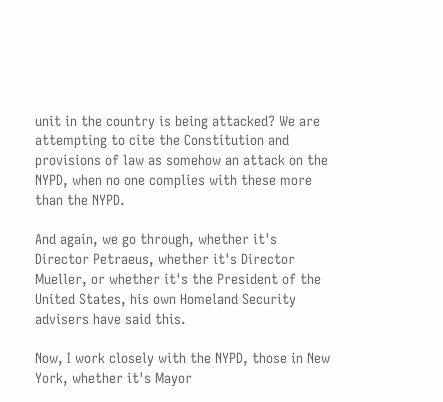unit in the country is being attacked? We are attempting to cite the Constitution and provisions of law as somehow an attack on the NYPD, when no one complies with these more than the NYPD.

And again, we go through, whether it's Director Petraeus, whether it's Director Mueller, or whether it's the President of the United States, his own Homeland Security advisers have said this.

Now, I work closely with the NYPD, those in New York, whether it's Mayor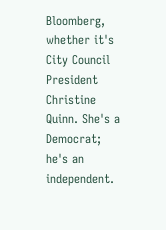Bloomberg, whether it's City Council President Christine Quinn. She's a Democrat; he's an independent.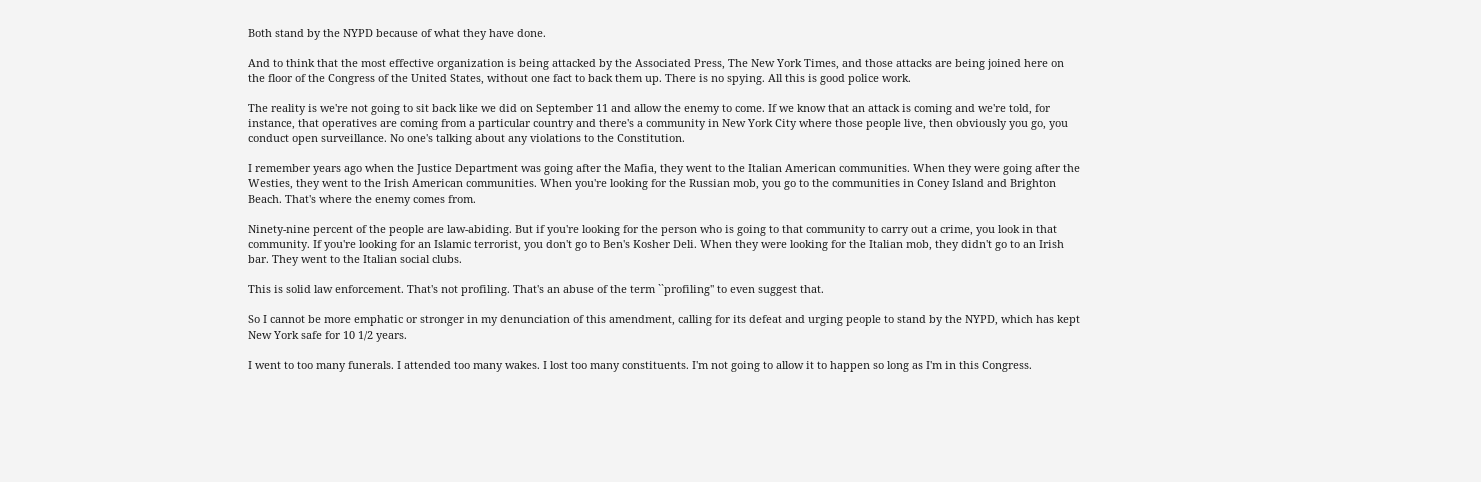Both stand by the NYPD because of what they have done.

And to think that the most effective organization is being attacked by the Associated Press, The New York Times, and those attacks are being joined here on the floor of the Congress of the United States, without one fact to back them up. There is no spying. All this is good police work.

The reality is we're not going to sit back like we did on September 11 and allow the enemy to come. If we know that an attack is coming and we're told, for instance, that operatives are coming from a particular country and there's a community in New York City where those people live, then obviously you go, you conduct open surveillance. No one's talking about any violations to the Constitution.

I remember years ago when the Justice Department was going after the Mafia, they went to the Italian American communities. When they were going after the Westies, they went to the Irish American communities. When you're looking for the Russian mob, you go to the communities in Coney Island and Brighton Beach. That's where the enemy comes from.

Ninety-nine percent of the people are law-abiding. But if you're looking for the person who is going to that community to carry out a crime, you look in that community. If you're looking for an Islamic terrorist, you don't go to Ben's Kosher Deli. When they were looking for the Italian mob, they didn't go to an Irish bar. They went to the Italian social clubs.

This is solid law enforcement. That's not profiling. That's an abuse of the term ``profiling'' to even suggest that.

So I cannot be more emphatic or stronger in my denunciation of this amendment, calling for its defeat and urging people to stand by the NYPD, which has kept New York safe for 10 1/2 years.

I went to too many funerals. I attended too many wakes. I lost too many constituents. I'm not going to allow it to happen so long as I'm in this Congress.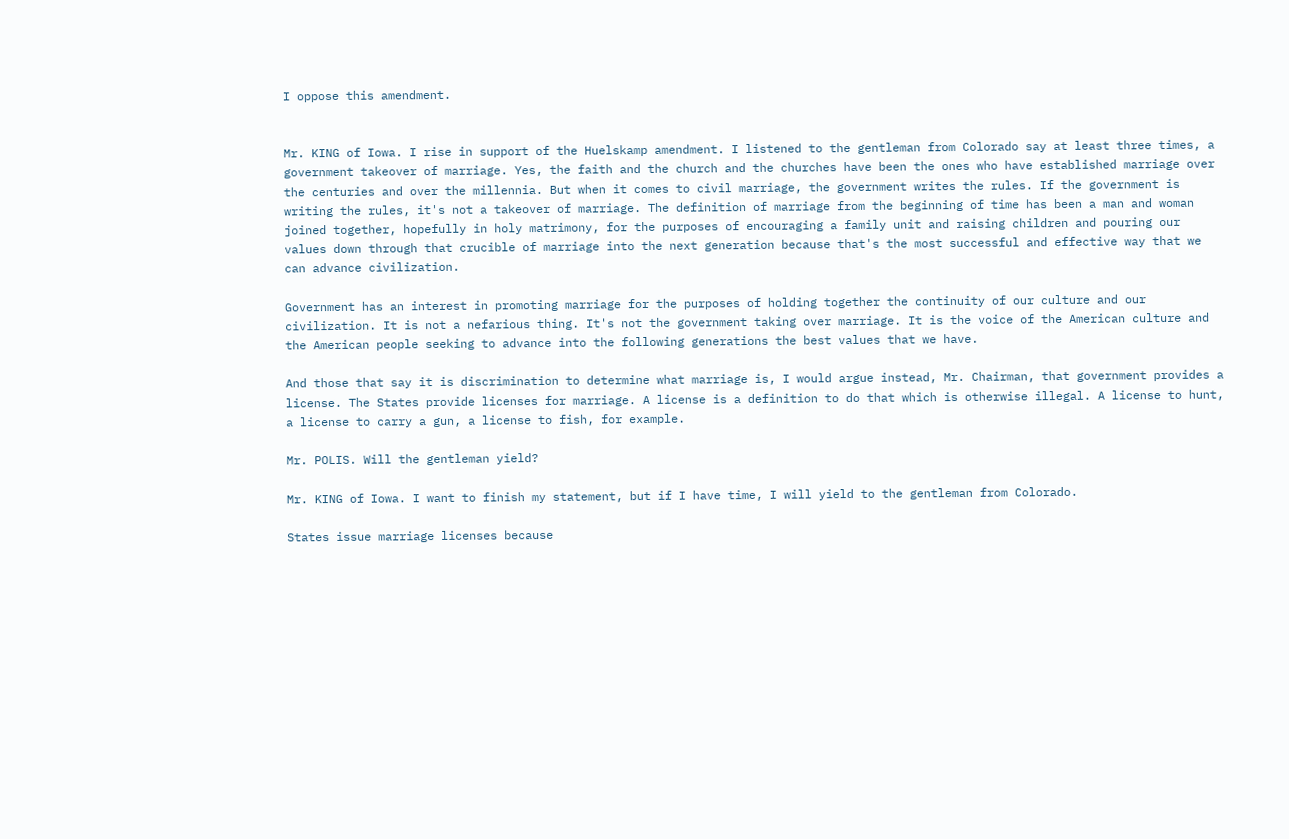I oppose this amendment.


Mr. KING of Iowa. I rise in support of the Huelskamp amendment. I listened to the gentleman from Colorado say at least three times, a government takeover of marriage. Yes, the faith and the church and the churches have been the ones who have established marriage over the centuries and over the millennia. But when it comes to civil marriage, the government writes the rules. If the government is writing the rules, it's not a takeover of marriage. The definition of marriage from the beginning of time has been a man and woman joined together, hopefully in holy matrimony, for the purposes of encouraging a family unit and raising children and pouring our values down through that crucible of marriage into the next generation because that's the most successful and effective way that we can advance civilization.

Government has an interest in promoting marriage for the purposes of holding together the continuity of our culture and our civilization. It is not a nefarious thing. It's not the government taking over marriage. It is the voice of the American culture and the American people seeking to advance into the following generations the best values that we have.

And those that say it is discrimination to determine what marriage is, I would argue instead, Mr. Chairman, that government provides a license. The States provide licenses for marriage. A license is a definition to do that which is otherwise illegal. A license to hunt, a license to carry a gun, a license to fish, for example.

Mr. POLIS. Will the gentleman yield?

Mr. KING of Iowa. I want to finish my statement, but if I have time, I will yield to the gentleman from Colorado.

States issue marriage licenses because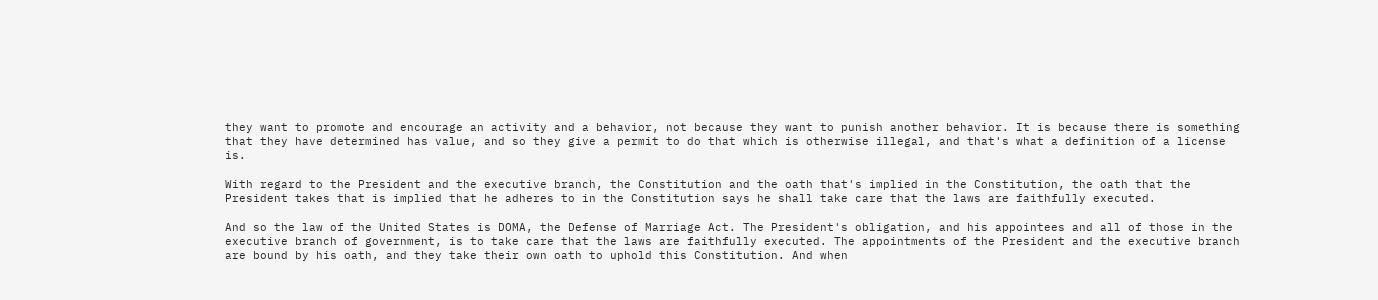they want to promote and encourage an activity and a behavior, not because they want to punish another behavior. It is because there is something that they have determined has value, and so they give a permit to do that which is otherwise illegal, and that's what a definition of a license is.

With regard to the President and the executive branch, the Constitution and the oath that's implied in the Constitution, the oath that the President takes that is implied that he adheres to in the Constitution says he shall take care that the laws are faithfully executed.

And so the law of the United States is DOMA, the Defense of Marriage Act. The President's obligation, and his appointees and all of those in the executive branch of government, is to take care that the laws are faithfully executed. The appointments of the President and the executive branch are bound by his oath, and they take their own oath to uphold this Constitution. And when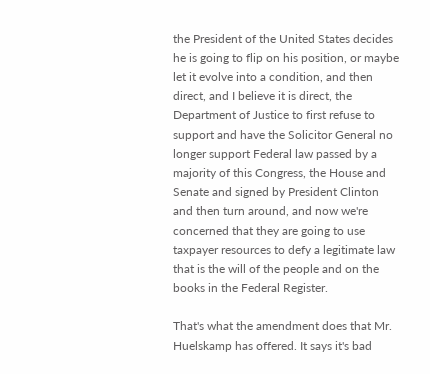the President of the United States decides he is going to flip on his position, or maybe let it evolve into a condition, and then direct, and I believe it is direct, the Department of Justice to first refuse to support and have the Solicitor General no longer support Federal law passed by a majority of this Congress, the House and Senate and signed by President Clinton and then turn around, and now we're concerned that they are going to use taxpayer resources to defy a legitimate law that is the will of the people and on the books in the Federal Register.

That's what the amendment does that Mr. Huelskamp has offered. It says it's bad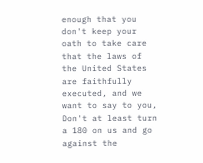enough that you don't keep your oath to take care that the laws of the United States are faithfully executed, and we want to say to you, Don't at least turn a 180 on us and go against the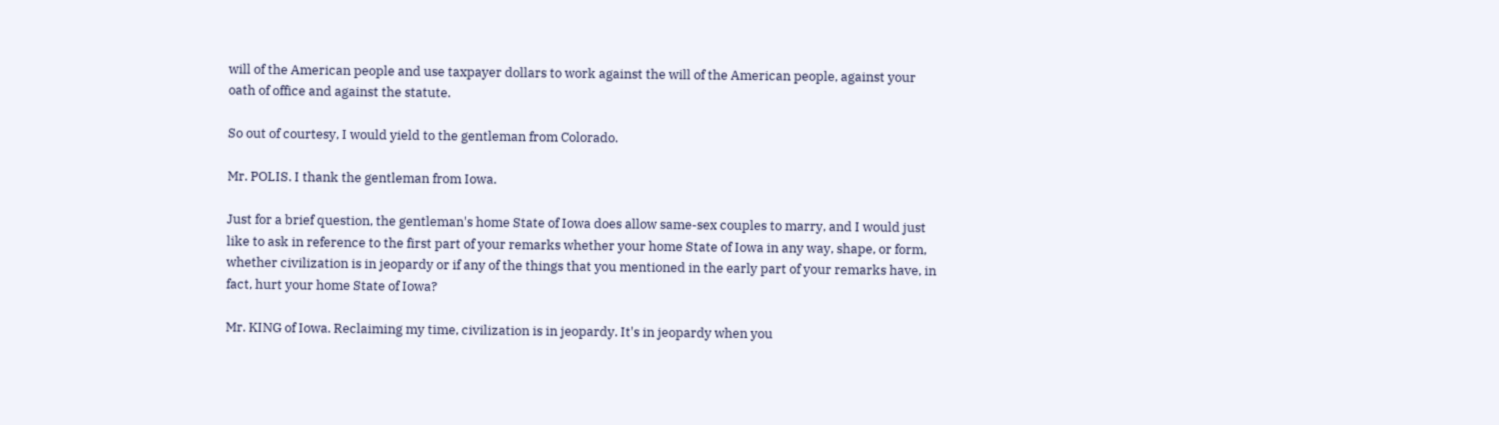will of the American people and use taxpayer dollars to work against the will of the American people, against your oath of office and against the statute.

So out of courtesy, I would yield to the gentleman from Colorado.

Mr. POLIS. I thank the gentleman from Iowa.

Just for a brief question, the gentleman's home State of Iowa does allow same-sex couples to marry, and I would just like to ask in reference to the first part of your remarks whether your home State of Iowa in any way, shape, or form, whether civilization is in jeopardy or if any of the things that you mentioned in the early part of your remarks have, in fact, hurt your home State of Iowa?

Mr. KING of Iowa. Reclaiming my time, civilization is in jeopardy. It's in jeopardy when you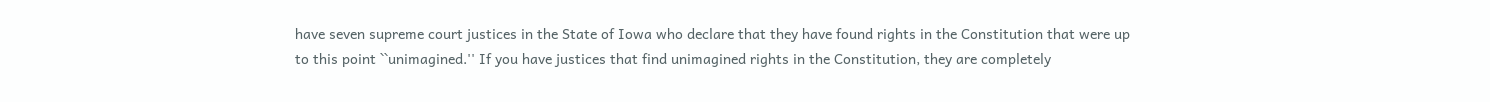have seven supreme court justices in the State of Iowa who declare that they have found rights in the Constitution that were up to this point ``unimagined.'' If you have justices that find unimagined rights in the Constitution, they are completely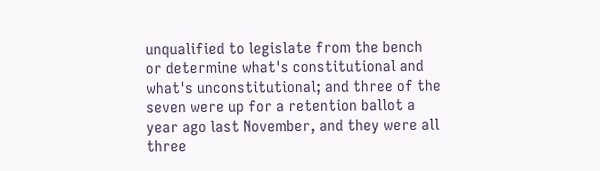unqualified to legislate from the bench or determine what's constitutional and what's unconstitutional; and three of the seven were up for a retention ballot a year ago last November, and they were all three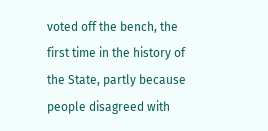voted off the bench, the first time in the history of the State, partly because people disagreed with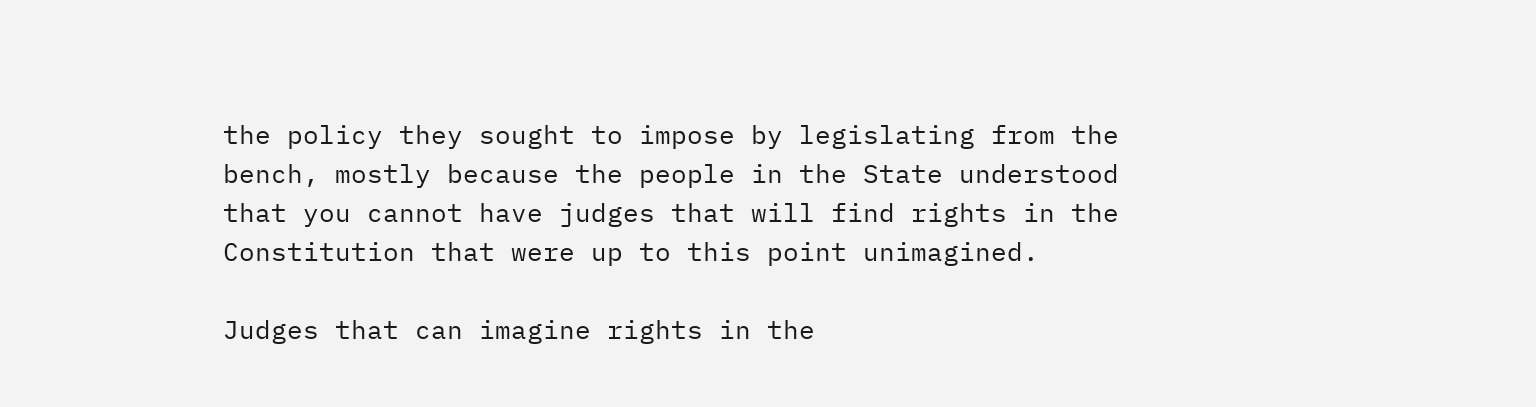the policy they sought to impose by legislating from the bench, mostly because the people in the State understood that you cannot have judges that will find rights in the Constitution that were up to this point unimagined.

Judges that can imagine rights in the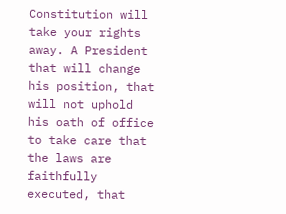Constitution will take your rights away. A President that will change his position, that will not uphold his oath of office to take care that the laws are faithfully executed, that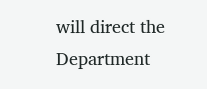will direct the Department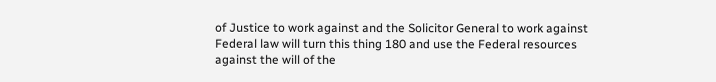of Justice to work against and the Solicitor General to work against Federal law will turn this thing 180 and use the Federal resources against the will of the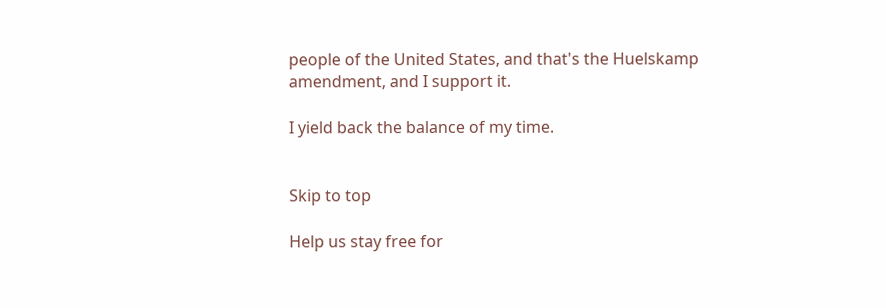people of the United States, and that's the Huelskamp amendment, and I support it.

I yield back the balance of my time.


Skip to top

Help us stay free for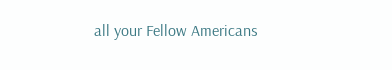all your Fellow Americans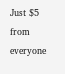Just $5 from everyone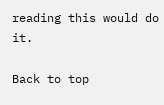reading this would do it.

Back to top